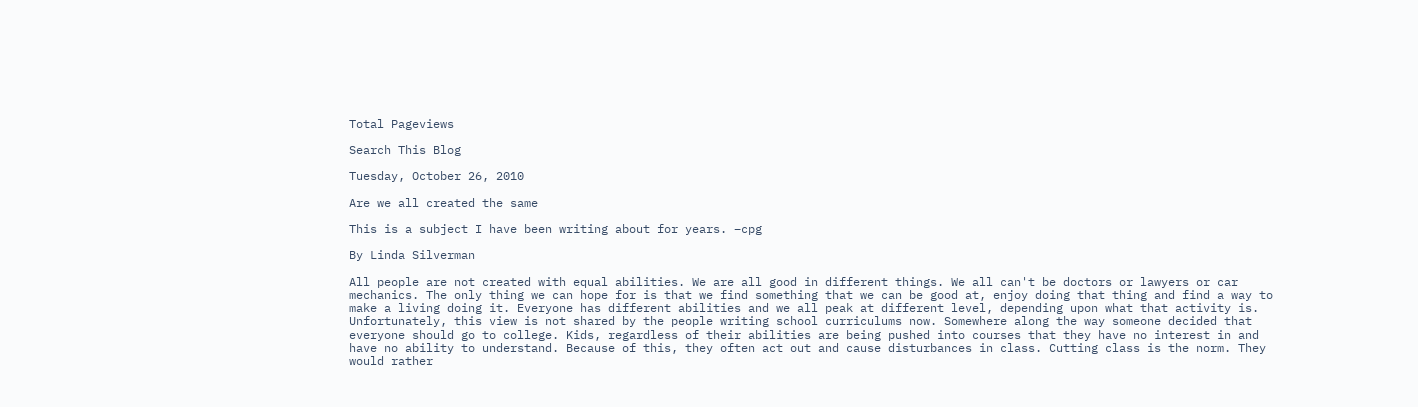Total Pageviews

Search This Blog

Tuesday, October 26, 2010

Are we all created the same

This is a subject I have been writing about for years. –cpg

By Linda Silverman

All people are not created with equal abilities. We are all good in different things. We all can't be doctors or lawyers or car mechanics. The only thing we can hope for is that we find something that we can be good at, enjoy doing that thing and find a way to make a living doing it. Everyone has different abilities and we all peak at different level, depending upon what that activity is. Unfortunately, this view is not shared by the people writing school curriculums now. Somewhere along the way someone decided that everyone should go to college. Kids, regardless of their abilities are being pushed into courses that they have no interest in and have no ability to understand. Because of this, they often act out and cause disturbances in class. Cutting class is the norm. They would rather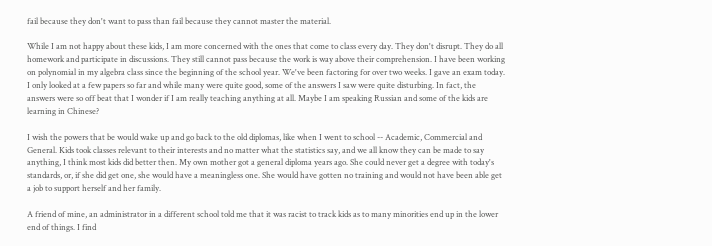fail because they don't want to pass than fail because they cannot master the material.

While I am not happy about these kids, I am more concerned with the ones that come to class every day. They don't disrupt. They do all homework and participate in discussions. They still cannot pass because the work is way above their comprehension. I have been working on polynomial in my algebra class since the beginning of the school year. We've been factoring for over two weeks. I gave an exam today. I only looked at a few papers so far and while many were quite good, some of the answers I saw were quite disturbing. In fact, the answers were so off beat that I wonder if I am really teaching anything at all. Maybe I am speaking Russian and some of the kids are learning in Chinese?

I wish the powers that be would wake up and go back to the old diplomas, like when I went to school -- Academic, Commercial and General. Kids took classes relevant to their interests and no matter what the statistics say, and we all know they can be made to say anything, I think most kids did better then. My own mother got a general diploma years ago. She could never get a degree with today's standards, or, if she did get one, she would have a meaningless one. She would have gotten no training and would not have been able get a job to support herself and her family.

A friend of mine, an administrator in a different school told me that it was racist to track kids as to many minorities end up in the lower end of things. I find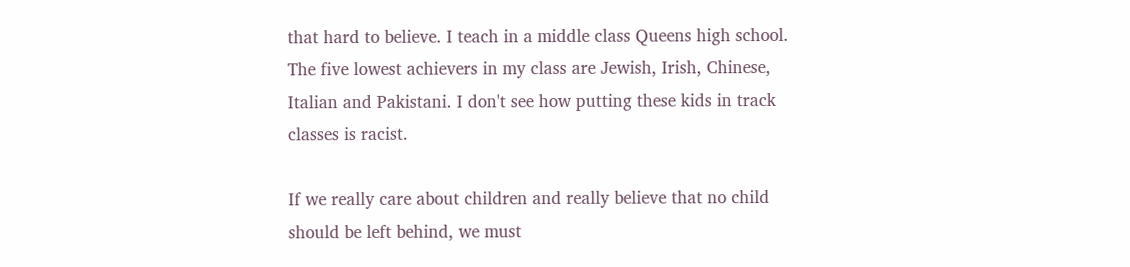that hard to believe. I teach in a middle class Queens high school. The five lowest achievers in my class are Jewish, Irish, Chinese, Italian and Pakistani. I don't see how putting these kids in track classes is racist.

If we really care about children and really believe that no child should be left behind, we must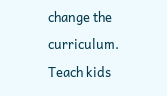change the curriculum. Teach kids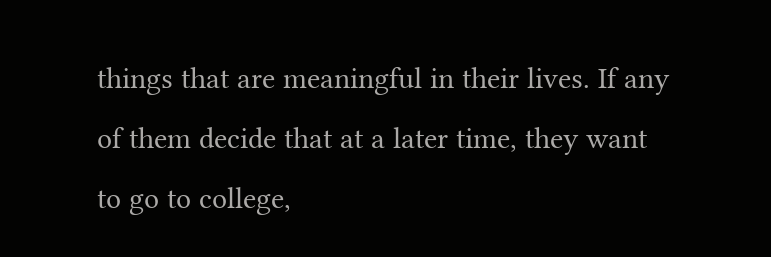things that are meaningful in their lives. If any of them decide that at a later time, they want to go to college,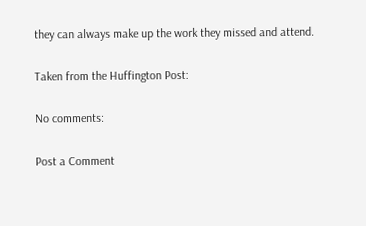they can always make up the work they missed and attend.

Taken from the Huffington Post:

No comments:

Post a Comment